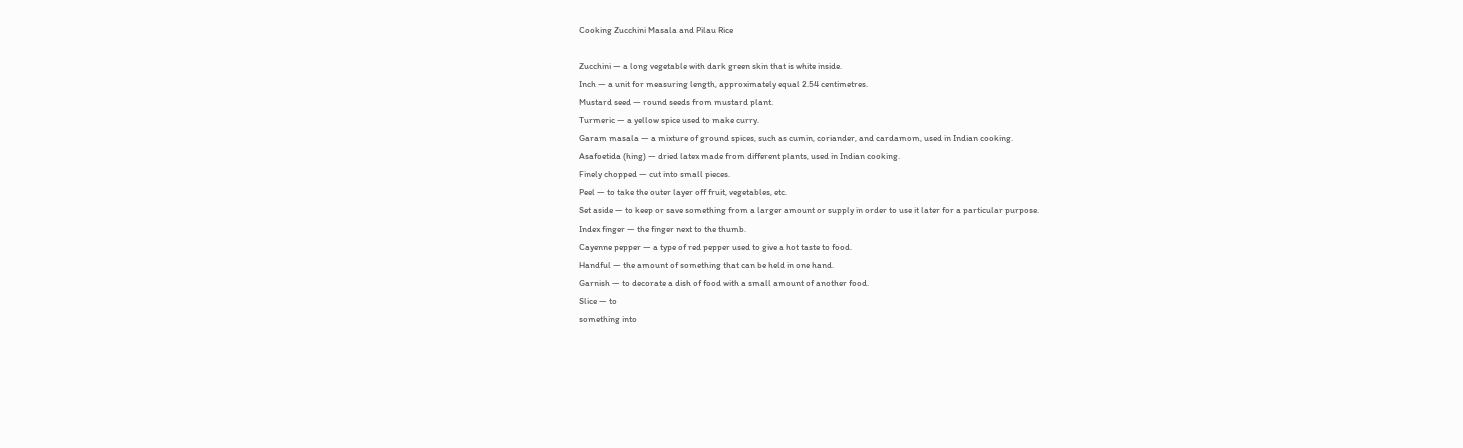Cooking Zucchini Masala and Pilau Rice

Zucchini — a long vegetable with dark green skin that is white inside.
Inch — a unit for measuring length, approximately equal 2.54 centimetres.
Mustard seed — round seeds from mustard plant.
Turmeric — a yellow spice used to make curry.
Garam masala — a mixture of ground spices, such as cumin, coriander, and cardamom, used in Indian cooking.
Asafoetida (hing) — dried latex made from different plants, used in Indian cooking.
Finely chopped — cut into small pieces.
Peel — to take the outer layer off fruit, vegetables, etc.
Set aside — to keep or save something from a larger amount or supply in order to use it later for a particular purpose.
Index finger — the finger next to the thumb.
Cayenne pepper — a type of red pepper used to give a hot taste to food.
Handful — the amount of something that can be held in one hand.
Garnish — to decorate a dish of food with a small amount of another food.
Slice — to
something into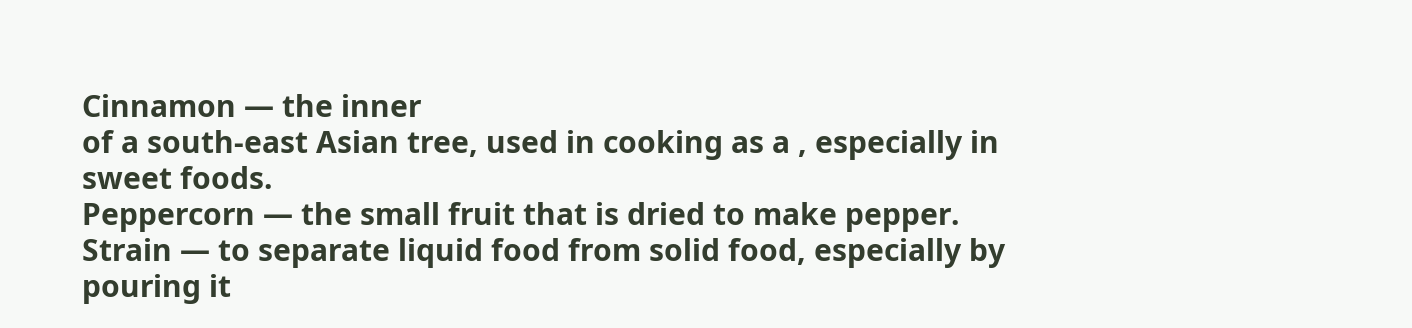Cinnamon — the inner
of a south-east Asian tree, used in cooking as a , especially in sweet foods.
Peppercorn — the small fruit that is dried to make pepper.
Strain — to separate liquid food from solid food, especially by pouring it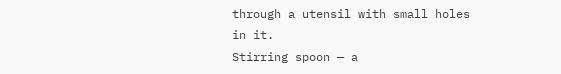through a utensil with small holes in it.
Stirring spoon — a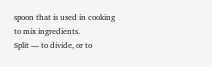spoon that is used in cooking to mix ingredients.
Split — to divide, or to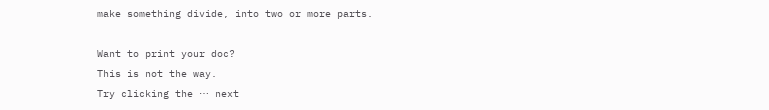make something divide, into two or more parts.

Want to print your doc?
This is not the way.
Try clicking the ⋯ next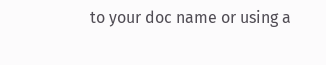to your doc name or using a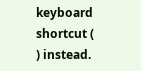keyboard shortcut (
) instead.